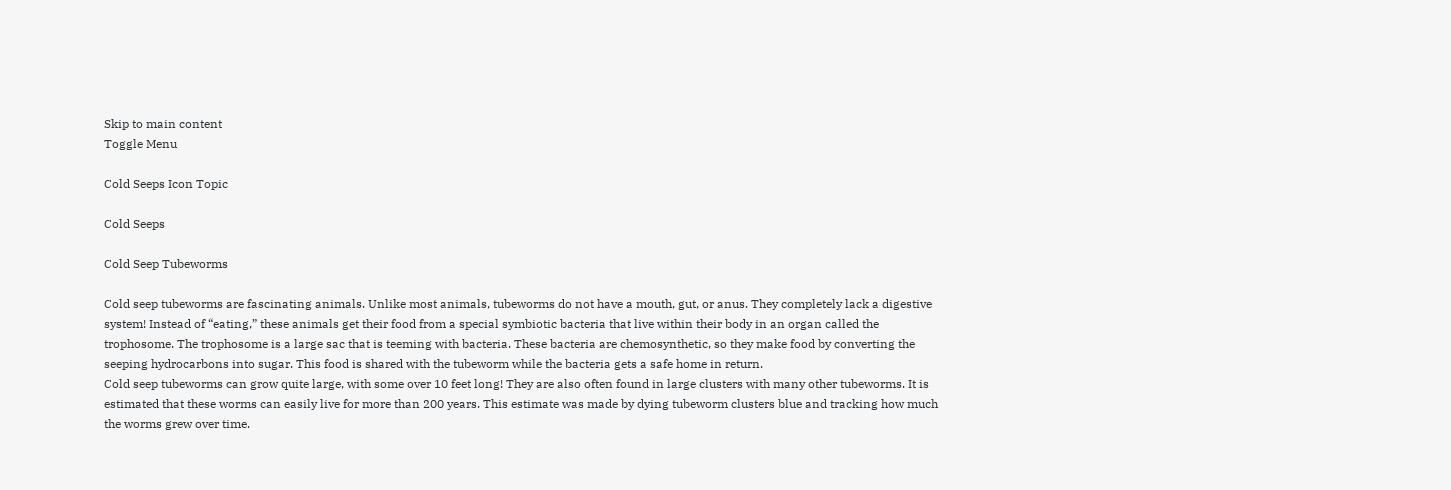Skip to main content
Toggle Menu

Cold Seeps Icon Topic

Cold Seeps

Cold Seep Tubeworms

Cold seep tubeworms are fascinating animals. Unlike most animals, tubeworms do not have a mouth, gut, or anus. They completely lack a digestive system! Instead of “eating,” these animals get their food from a special symbiotic bacteria that live within their body in an organ called the trophosome. The trophosome is a large sac that is teeming with bacteria. These bacteria are chemosynthetic, so they make food by converting the seeping hydrocarbons into sugar. This food is shared with the tubeworm while the bacteria gets a safe home in return.
Cold seep tubeworms can grow quite large, with some over 10 feet long! They are also often found in large clusters with many other tubeworms. It is estimated that these worms can easily live for more than 200 years. This estimate was made by dying tubeworm clusters blue and tracking how much the worms grew over time.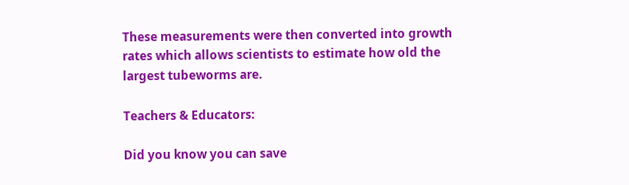These measurements were then converted into growth rates which allows scientists to estimate how old the largest tubeworms are.

Teachers & Educators:

Did you know you can save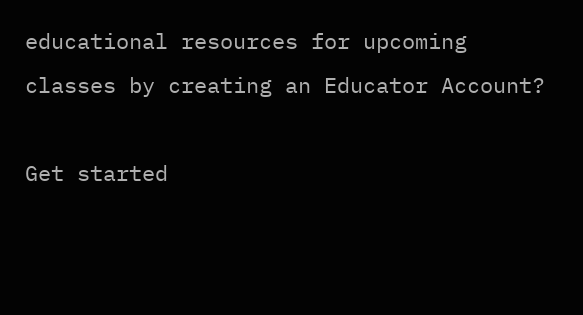educational resources for upcoming classes by creating an Educator Account?

Get started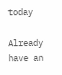today

Already have an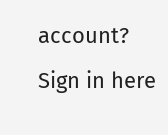account? Sign in here